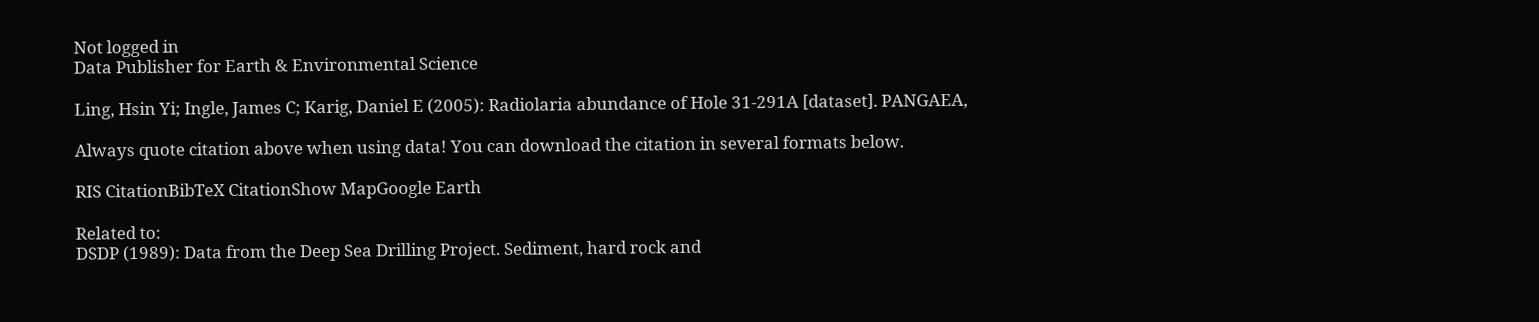Not logged in
Data Publisher for Earth & Environmental Science

Ling, Hsin Yi; Ingle, James C; Karig, Daniel E (2005): Radiolaria abundance of Hole 31-291A [dataset]. PANGAEA,

Always quote citation above when using data! You can download the citation in several formats below.

RIS CitationBibTeX CitationShow MapGoogle Earth

Related to:
DSDP (1989): Data from the Deep Sea Drilling Project. Sediment, hard rock and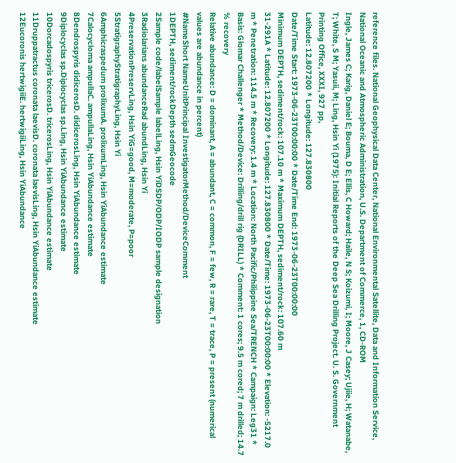reference files. National Geophysical Data Center, National Environmental Satellite, Data and Information Service, National Oceanic and Atmospheric Administration, U.S. Department of Commerce, 1, CD-ROM
Ingle, James C; Karig, Daniel E; Bouma, D E; Ellis, C Howard; Haile, N S; Koizumi, I; Moore, J Casey; Ujiie, H; Watanabe, T; White, S M; Yasuii, M; Ling, Hsin Yi (1975): Initial Reports of the Deep Sea Drilling Project. U. S. Government Printing Office, XXXI, 927 pp,
Latitude: 12.807200 * Longitude: 127.830800
Date/Time Start: 1973-06-23T00:00:00 * Date/Time End: 1973-06-23T00:00:00
Minimum DEPTH, sediment/rock: 107.10 m * Maximum DEPTH, sediment/rock: 107.60 m
31-291A * Latitude: 12.807200 * Longitude: 127.830800 * Date/Time: 1973-06-23T00:00:00 * Elevation: -5217.0 m * Penetration: 114.5 m * Recovery: 1.4 m * Location: North Pacific/Philippine Sea/TRENCH * Campaign: Leg31 * Basis: Glomar Challenger * Method/Device: Drilling/drill rig (DRILL) * Comment: 1 cores; 9.5 m cored; 7 m drilled; 14.7 % recovery
Relative abundance: D = dominant, A = abundant, C = common, F = few, R = rare, T = trace, P = present (numerical values are abundance in percent)
#NameShort NameUnitPrincipal InvestigatorMethod/DeviceComment
1DEPTH, sediment/rockDepth sedmGeocode
2Sample code/labelSample labelLing, Hsin YiDSDP/ODP/IODP sample designation
3Radiolarians abundanceRad abundLing, Hsin Yi
4PreservationPreservLing, Hsin YiG=good, M=moderate, P=poor
5StratigraphyStratigraphyLing, Hsin Yi
6Amphicraspedum prolixumA. prolixumLing, Hsin YiAbundance estimate
7Calocycloma ampullaC. ampullaLing, Hsin YiAbundance estimate
8Dendrospyris didicerosD. didicerosLing, Hsin YiAbundance estimate
9Diplocyclas sp.Diplocyclas sp.Ling, Hsin YiAbundance estimate
10Dorcadospyris tricerosD. tricerosLing, Hsin YiAbundance estimate
11Druppatractus coronata laevisD. coronata laevisLing, Hsin YiAbundance estimate
12Eucoronis hertwigiiE. hertwigiiLing, Hsin YiAbundance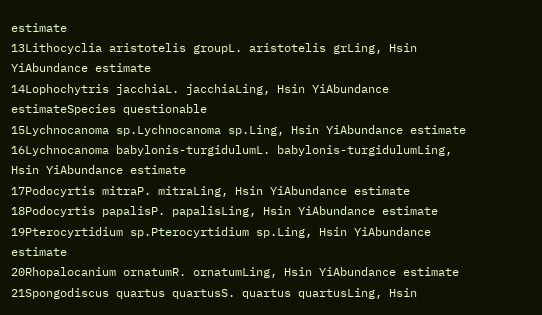estimate
13Lithocyclia aristotelis groupL. aristotelis grLing, Hsin YiAbundance estimate
14Lophochytris jacchiaL. jacchiaLing, Hsin YiAbundance estimateSpecies questionable
15Lychnocanoma sp.Lychnocanoma sp.Ling, Hsin YiAbundance estimate
16Lychnocanoma babylonis-turgidulumL. babylonis-turgidulumLing, Hsin YiAbundance estimate
17Podocyrtis mitraP. mitraLing, Hsin YiAbundance estimate
18Podocyrtis papalisP. papalisLing, Hsin YiAbundance estimate
19Pterocyrtidium sp.Pterocyrtidium sp.Ling, Hsin YiAbundance estimate
20Rhopalocanium ornatumR. ornatumLing, Hsin YiAbundance estimate
21Spongodiscus quartus quartusS. quartus quartusLing, Hsin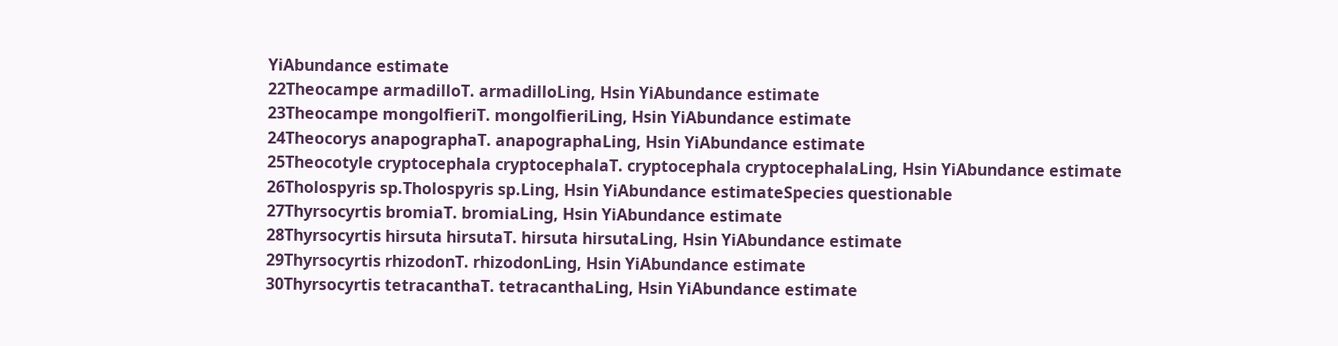YiAbundance estimate
22Theocampe armadilloT. armadilloLing, Hsin YiAbundance estimate
23Theocampe mongolfieriT. mongolfieriLing, Hsin YiAbundance estimate
24Theocorys anapographaT. anapographaLing, Hsin YiAbundance estimate
25Theocotyle cryptocephala cryptocephalaT. cryptocephala cryptocephalaLing, Hsin YiAbundance estimate
26Tholospyris sp.Tholospyris sp.Ling, Hsin YiAbundance estimateSpecies questionable
27Thyrsocyrtis bromiaT. bromiaLing, Hsin YiAbundance estimate
28Thyrsocyrtis hirsuta hirsutaT. hirsuta hirsutaLing, Hsin YiAbundance estimate
29Thyrsocyrtis rhizodonT. rhizodonLing, Hsin YiAbundance estimate
30Thyrsocyrtis tetracanthaT. tetracanthaLing, Hsin YiAbundance estimate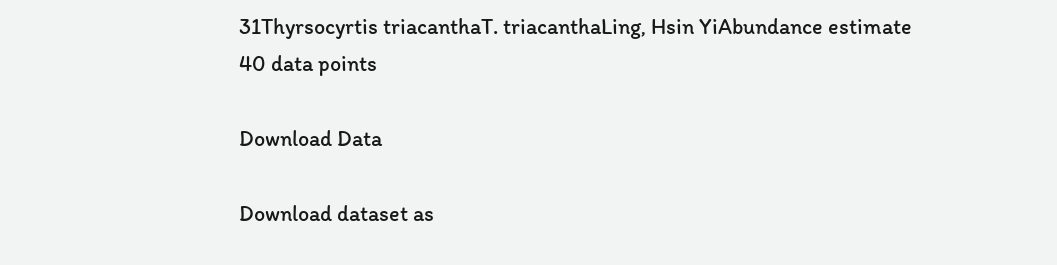31Thyrsocyrtis triacanthaT. triacanthaLing, Hsin YiAbundance estimate
40 data points

Download Data

Download dataset as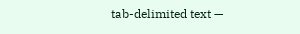tab-delimited text —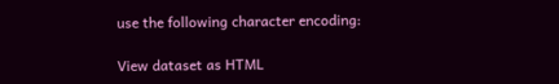use the following character encoding:

View dataset as HTML